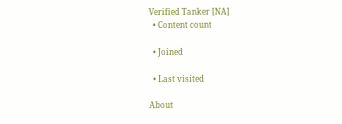Verified Tanker [NA]
  • Content count

  • Joined

  • Last visited

About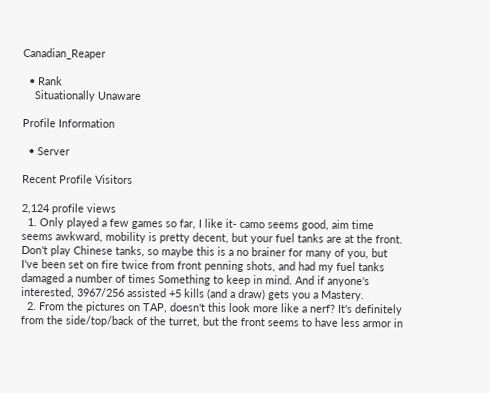Canadian_Reaper

  • Rank
    Situationally Unaware

Profile Information

  • Server

Recent Profile Visitors

2,124 profile views
  1. Only played a few games so far, I like it- camo seems good, aim time seems awkward, mobility is pretty decent, but your fuel tanks are at the front. Don't play Chinese tanks, so maybe this is a no brainer for many of you, but I've been set on fire twice from front penning shots, and had my fuel tanks damaged a number of times Something to keep in mind. And if anyone's interested, 3967/256 assisted +5 kills (and a draw) gets you a Mastery.
  2. From the pictures on TAP, doesn't this look more like a nerf? It's definitely from the side/top/back of the turret, but the front seems to have less armor in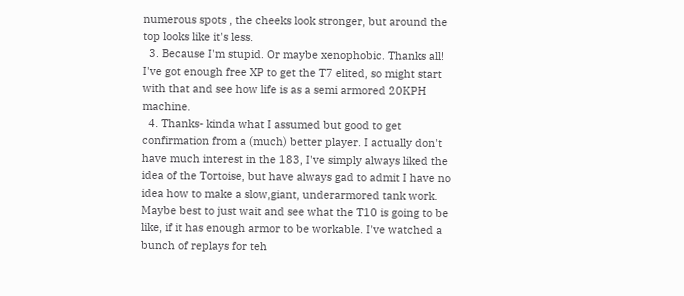numerous spots , the cheeks look stronger, but around the top looks like it's less.
  3. Because I'm stupid. Or maybe xenophobic. Thanks all! I've got enough free XP to get the T7 elited, so might start with that and see how life is as a semi armored 20KPH machine.
  4. Thanks- kinda what I assumed but good to get confirmation from a (much) better player. I actually don't have much interest in the 183, I've simply always liked the idea of the Tortoise, but have always gad to admit I have no idea how to make a slow,giant, underarmored tank work. Maybe best to just wait and see what the T10 is going to be like, if it has enough armor to be workable. I've watched a bunch of replays for teh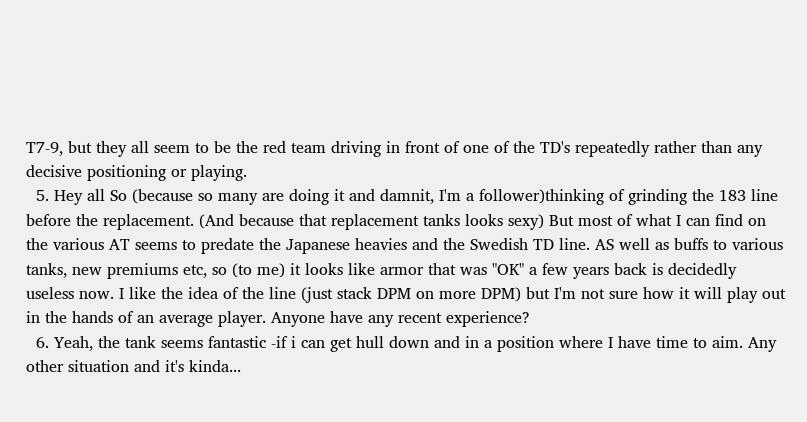T7-9, but they all seem to be the red team driving in front of one of the TD's repeatedly rather than any decisive positioning or playing.
  5. Hey all So (because so many are doing it and damnit, I'm a follower)thinking of grinding the 183 line before the replacement. (And because that replacement tanks looks sexy) But most of what I can find on the various AT seems to predate the Japanese heavies and the Swedish TD line. AS well as buffs to various tanks, new premiums etc, so (to me) it looks like armor that was "OK" a few years back is decidedly useless now. I like the idea of the line (just stack DPM on more DPM) but I'm not sure how it will play out in the hands of an average player. Anyone have any recent experience?
  6. Yeah, the tank seems fantastic -if i can get hull down and in a position where I have time to aim. Any other situation and it's kinda...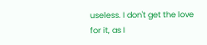useless. I don't get the love for it, as I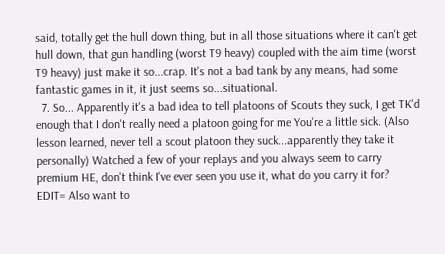said, totally get the hull down thing, but in all those situations where it can't get hull down, that gun handling (worst T9 heavy) coupled with the aim time (worst T9 heavy) just make it so...crap. It's not a bad tank by any means, had some fantastic games in it, it just seems so...situational.
  7. So... Apparently it's a bad idea to tell platoons of Scouts they suck, I get TK'd enough that I don't really need a platoon going for me You're a little sick. (Also lesson learned, never tell a scout platoon they suck...apparently they take it personally) Watched a few of your replays and you always seem to carry premium HE, don't think I've ever seen you use it, what do you carry it for? EDIT= Also want to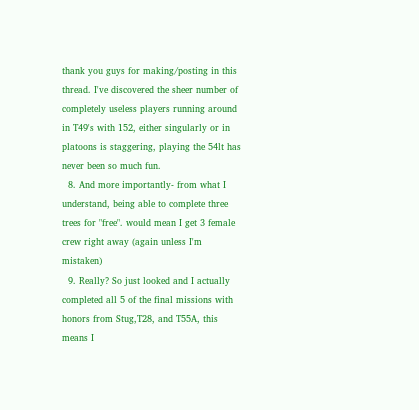thank you guys for making/posting in this thread. I've discovered the sheer number of completely useless players running around in T49's with 152, either singularly or in platoons is staggering, playing the 54lt has never been so much fun.
  8. And more importantly- from what I understand, being able to complete three trees for "free". would mean I get 3 female crew right away (again unless I'm mistaken)
  9. Really? So just looked and I actually completed all 5 of the final missions with honors from Stug,T28, and T55A, this means I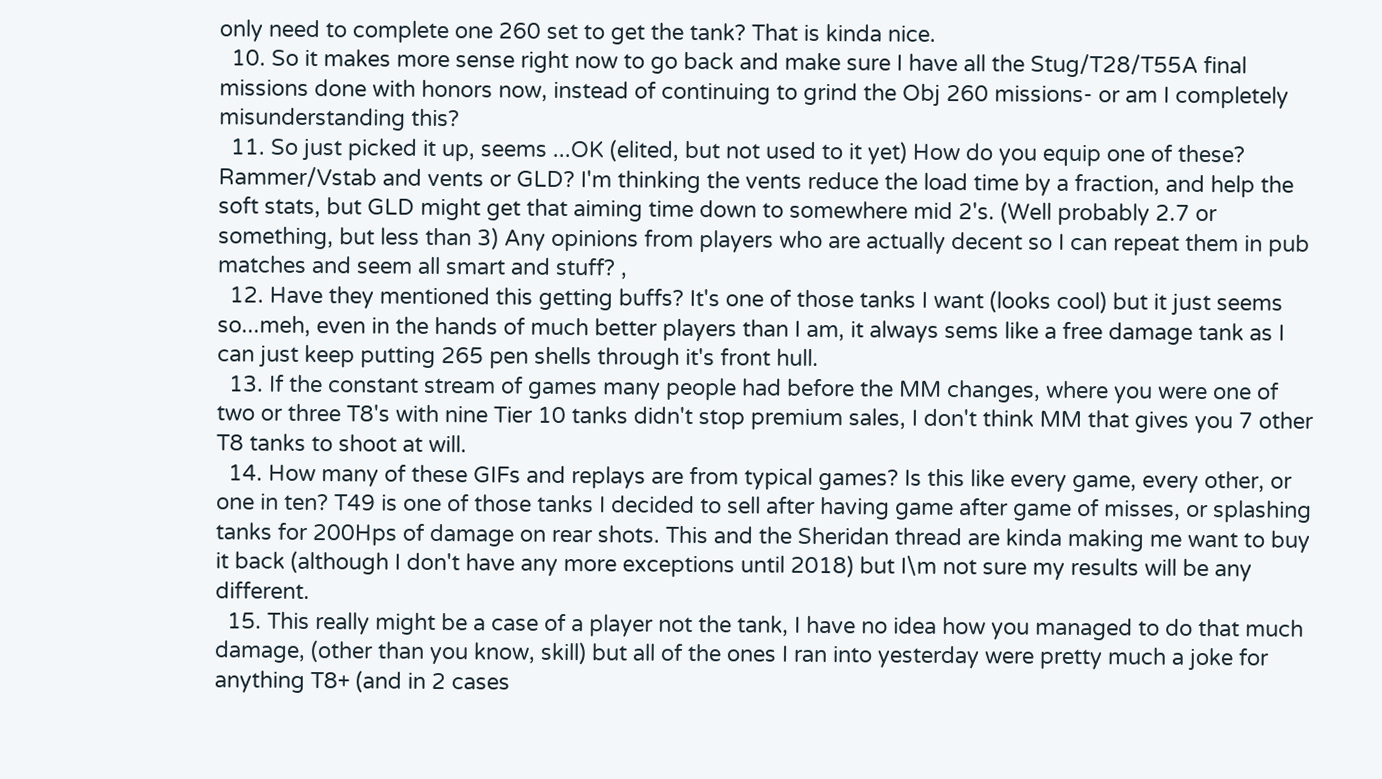only need to complete one 260 set to get the tank? That is kinda nice.
  10. So it makes more sense right now to go back and make sure I have all the Stug/T28/T55A final missions done with honors now, instead of continuing to grind the Obj 260 missions- or am I completely misunderstanding this?
  11. So just picked it up, seems ...OK (elited, but not used to it yet) How do you equip one of these? Rammer/Vstab and vents or GLD? I'm thinking the vents reduce the load time by a fraction, and help the soft stats, but GLD might get that aiming time down to somewhere mid 2's. (Well probably 2.7 or something, but less than 3) Any opinions from players who are actually decent so I can repeat them in pub matches and seem all smart and stuff? ,
  12. Have they mentioned this getting buffs? It's one of those tanks I want (looks cool) but it just seems so...meh, even in the hands of much better players than I am, it always sems like a free damage tank as I can just keep putting 265 pen shells through it's front hull.
  13. If the constant stream of games many people had before the MM changes, where you were one of two or three T8's with nine Tier 10 tanks didn't stop premium sales, I don't think MM that gives you 7 other T8 tanks to shoot at will.
  14. How many of these GIFs and replays are from typical games? Is this like every game, every other, or one in ten? T49 is one of those tanks I decided to sell after having game after game of misses, or splashing tanks for 200Hps of damage on rear shots. This and the Sheridan thread are kinda making me want to buy it back (although I don't have any more exceptions until 2018) but I\m not sure my results will be any different.
  15. This really might be a case of a player not the tank, I have no idea how you managed to do that much damage, (other than you know, skill) but all of the ones I ran into yesterday were pretty much a joke for anything T8+ (and in 2 cases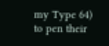my Type 64) to pen their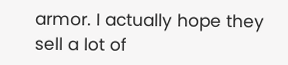armor. I actually hope they sell a lot of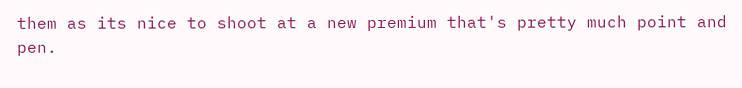them as its nice to shoot at a new premium that's pretty much point and pen.